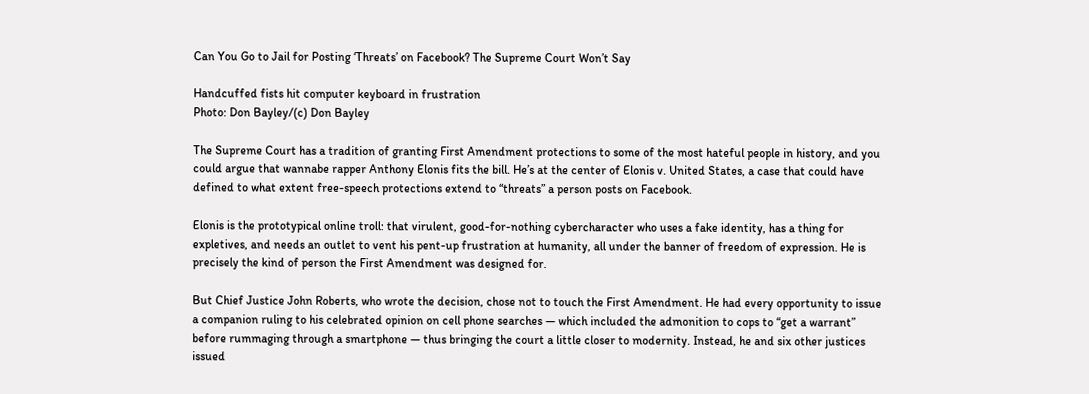Can You Go to Jail for Posting ‘Threats’ on Facebook? The Supreme Court Won’t Say

Handcuffed fists hit computer keyboard in frustration
Photo: Don Bayley/(c) Don Bayley

The Supreme Court has a tradition of granting First Amendment protections to some of the most hateful people in history, and you could argue that wannabe rapper Anthony Elonis fits the bill. He’s at the center of Elonis v. United States, a case that could have defined to what extent free-speech protections extend to “threats” a person posts on Facebook.

Elonis is the prototypical online troll: that virulent, good-for-nothing cybercharacter who uses a fake identity, has a thing for expletives, and needs an outlet to vent his pent-up frustration at humanity, all under the banner of freedom of expression. He is precisely the kind of person the First Amendment was designed for.

But Chief Justice John Roberts, who wrote the decision, chose not to touch the First Amendment. He had every opportunity to issue a companion ruling to his celebrated opinion on cell phone searches — which included the admonition to cops to “get a warrant” before rummaging through a smartphone — thus bringing the court a little closer to modernity. Instead, he and six other justices issued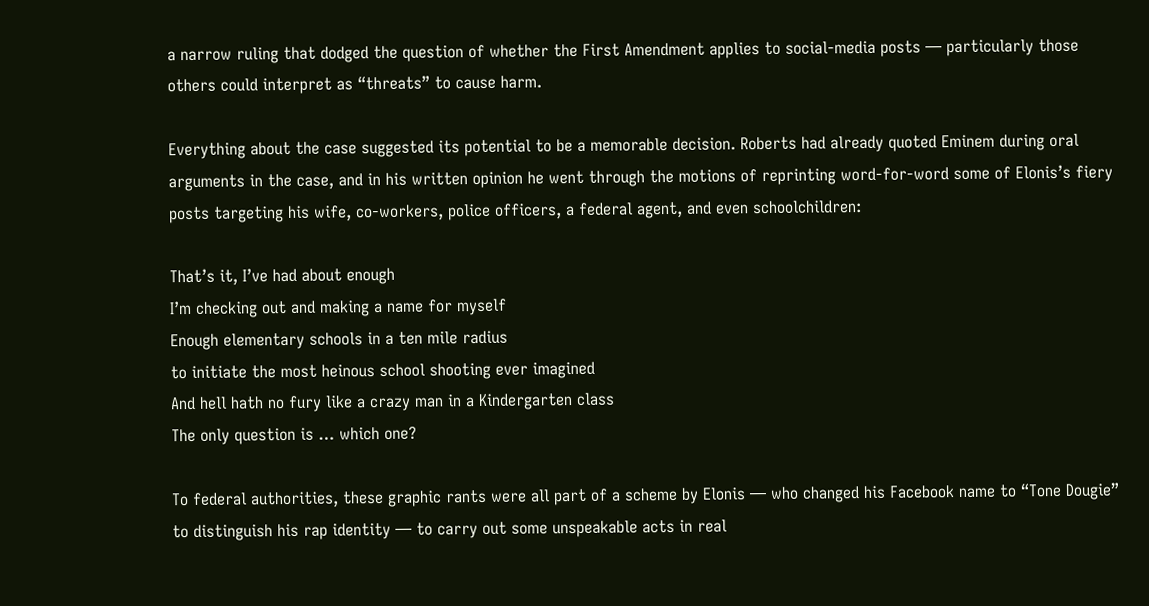a narrow ruling that dodged the question of whether the First Amendment applies to social-media posts — particularly those others could interpret as “threats” to cause harm.

Everything about the case suggested its potential to be a memorable decision. Roberts had already quoted Eminem during oral arguments in the case, and in his written opinion he went through the motions of reprinting word-for-word some of Elonis’s fiery posts targeting his wife, co-workers, police officers, a federal agent, and even schoolchildren:

That’s it, I’ve had about enough
I’m checking out and making a name for myself
Enough elementary schools in a ten mile radius
to initiate the most heinous school shooting ever imagined
And hell hath no fury like a crazy man in a Kindergarten class
The only question is … which one?

To federal authorities, these graphic rants were all part of a scheme by Elonis — who changed his Facebook name to “Tone Dougie” to distinguish his rap identity — to carry out some unspeakable acts in real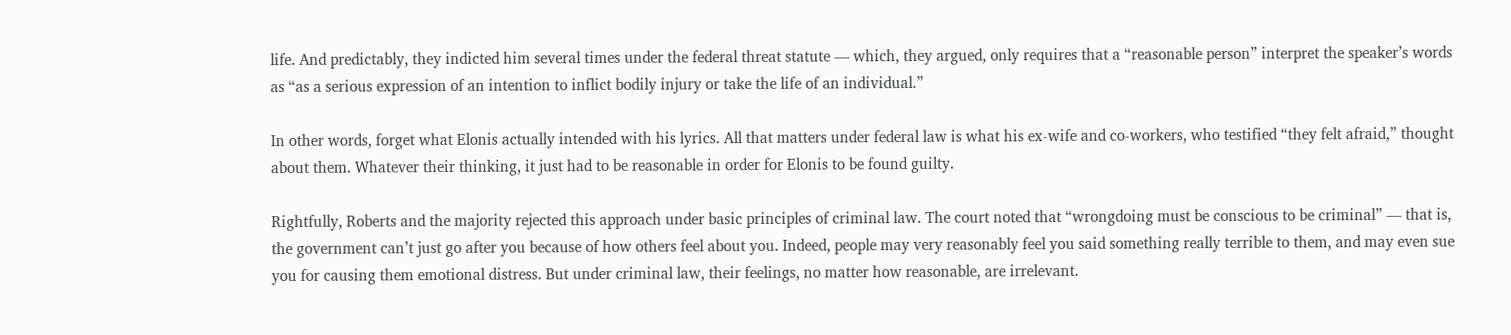life. And predictably, they indicted him several times under the federal threat statute — which, they argued, only requires that a “reasonable person” interpret the speaker’s words as “as a serious expression of an intention to inflict bodily injury or take the life of an individual.”

In other words, forget what Elonis actually intended with his lyrics. All that matters under federal law is what his ex-wife and co-workers, who testified “they felt afraid,” thought about them. Whatever their thinking, it just had to be reasonable in order for Elonis to be found guilty.

Rightfully, Roberts and the majority rejected this approach under basic principles of criminal law. The court noted that “wrongdoing must be conscious to be criminal” — that is, the government can’t just go after you because of how others feel about you. Indeed, people may very reasonably feel you said something really terrible to them, and may even sue you for causing them emotional distress. But under criminal law, their feelings, no matter how reasonable, are irrelevant.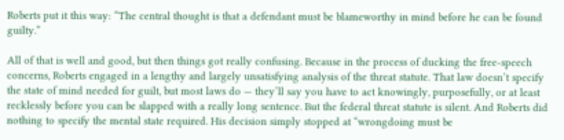Roberts put it this way: “The central thought is that a defendant must be blameworthy in mind before he can be found guilty.”

All of that is well and good, but then things got really confusing. Because in the process of ducking the free-speech concerns, Roberts engaged in a lengthy and largely unsatisfying analysis of the threat statute. That law doesn’t specify the state of mind needed for guilt, but most laws do — they’ll say you have to act knowingly, purposefully, or at least recklessly before you can be slapped with a really long sentence. But the federal threat statute is silent. And Roberts did nothing to specify the mental state required. His decision simply stopped at “wrongdoing must be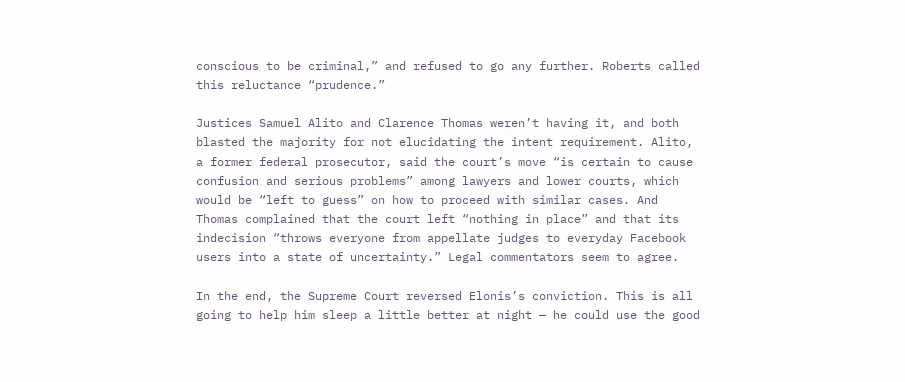conscious to be criminal,” and refused to go any further. Roberts called this reluctance “prudence.”

Justices Samuel Alito and Clarence Thomas weren’t having it, and both blasted the majority for not elucidating the intent requirement. Alito, a former federal prosecutor, said the court’s move “is certain to cause confusion and serious problems” among lawyers and lower courts, which would be “left to guess” on how to proceed with similar cases. And Thomas complained that the court left “nothing in place” and that its indecision “throws everyone from appellate judges to everyday Facebook users into a state of uncertainty.” Legal commentators seem to agree.

In the end, the Supreme Court reversed Elonis’s conviction. This is all going to help him sleep a little better at night — he could use the good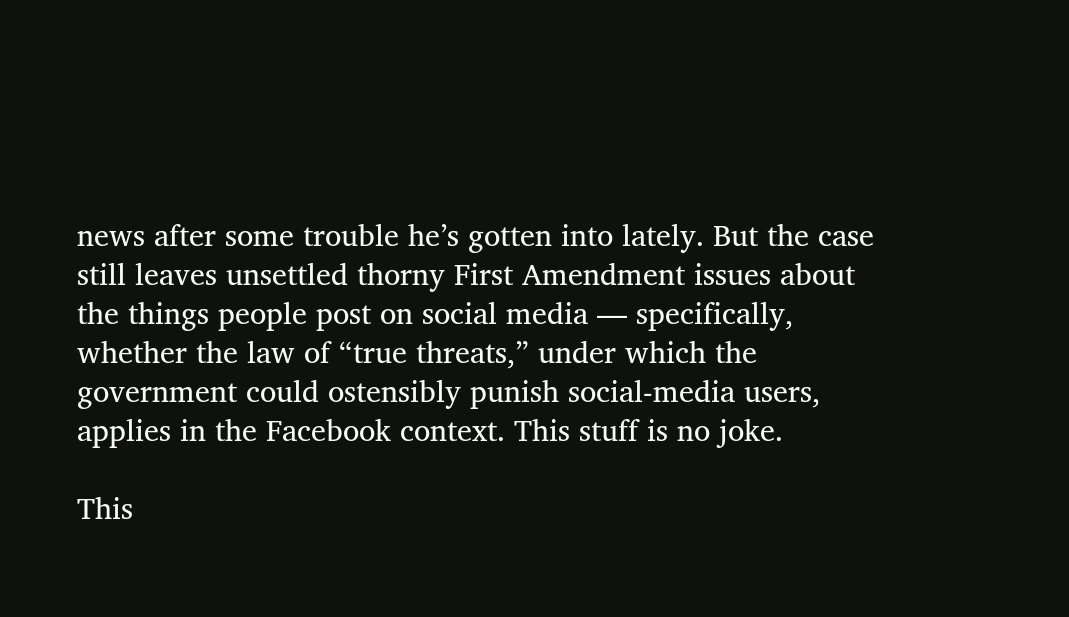news after some trouble he’s gotten into lately. But the case still leaves unsettled thorny First Amendment issues about the things people post on social media — specifically, whether the law of “true threats,” under which the government could ostensibly punish social-media users, applies in the Facebook context. This stuff is no joke.

This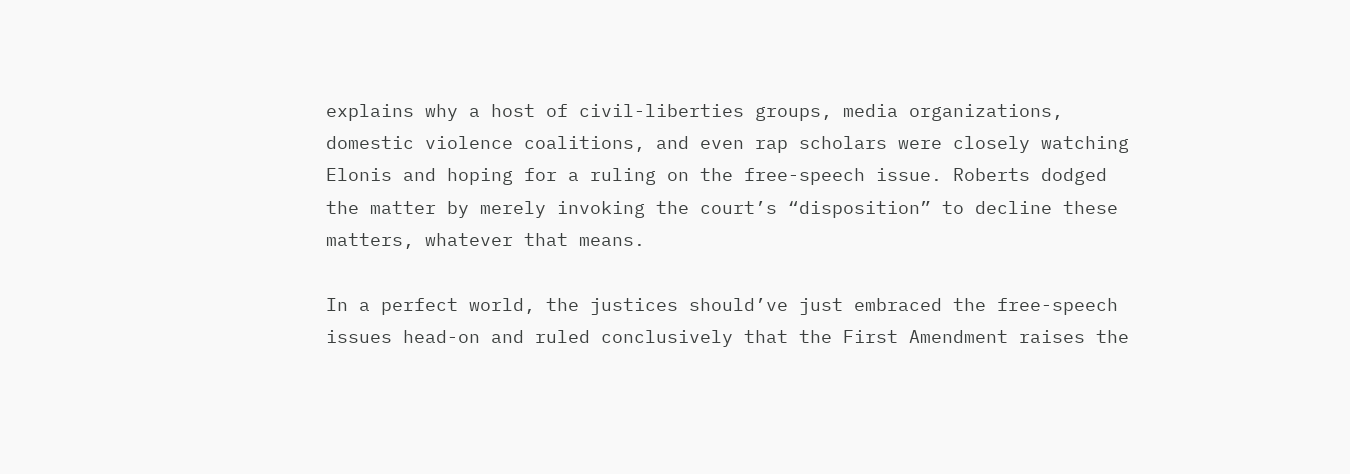explains why a host of civil-liberties groups, media organizations, domestic violence coalitions, and even rap scholars were closely watching Elonis and hoping for a ruling on the free-speech issue. Roberts dodged the matter by merely invoking the court’s “disposition” to decline these matters, whatever that means.

In a perfect world, the justices should’ve just embraced the free-speech issues head-on and ruled conclusively that the First Amendment raises the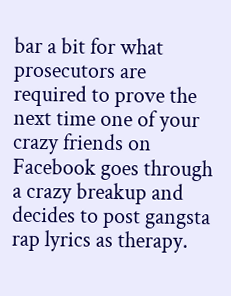bar a bit for what prosecutors are required to prove the next time one of your crazy friends on Facebook goes through a crazy breakup and decides to post gangsta rap lyrics as therapy.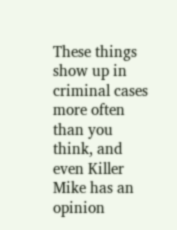These things show up in criminal cases more often than you think, and even Killer Mike has an opinion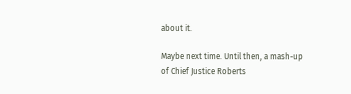about it.

Maybe next time. Until then, a mash-up of Chief Justice Roberts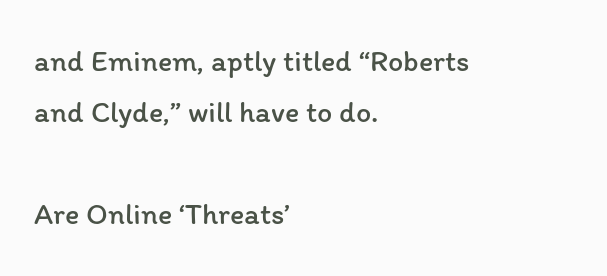and Eminem, aptly titled “Roberts and Clyde,” will have to do.

Are Online ‘Threats’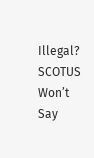Illegal? SCOTUS Won’t Say